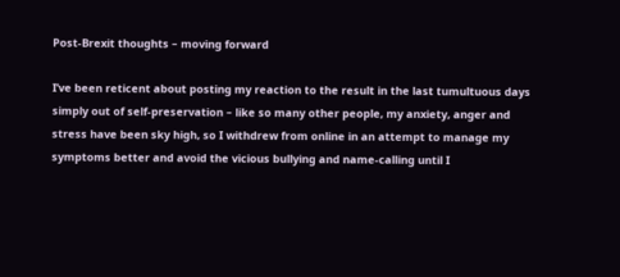Post-Brexit thoughts – moving forward

I’ve been reticent about posting my reaction to the result in the last tumultuous days simply out of self-preservation – like so many other people, my anxiety, anger and stress have been sky high, so I withdrew from online in an attempt to manage my symptoms better and avoid the vicious bullying and name-calling until I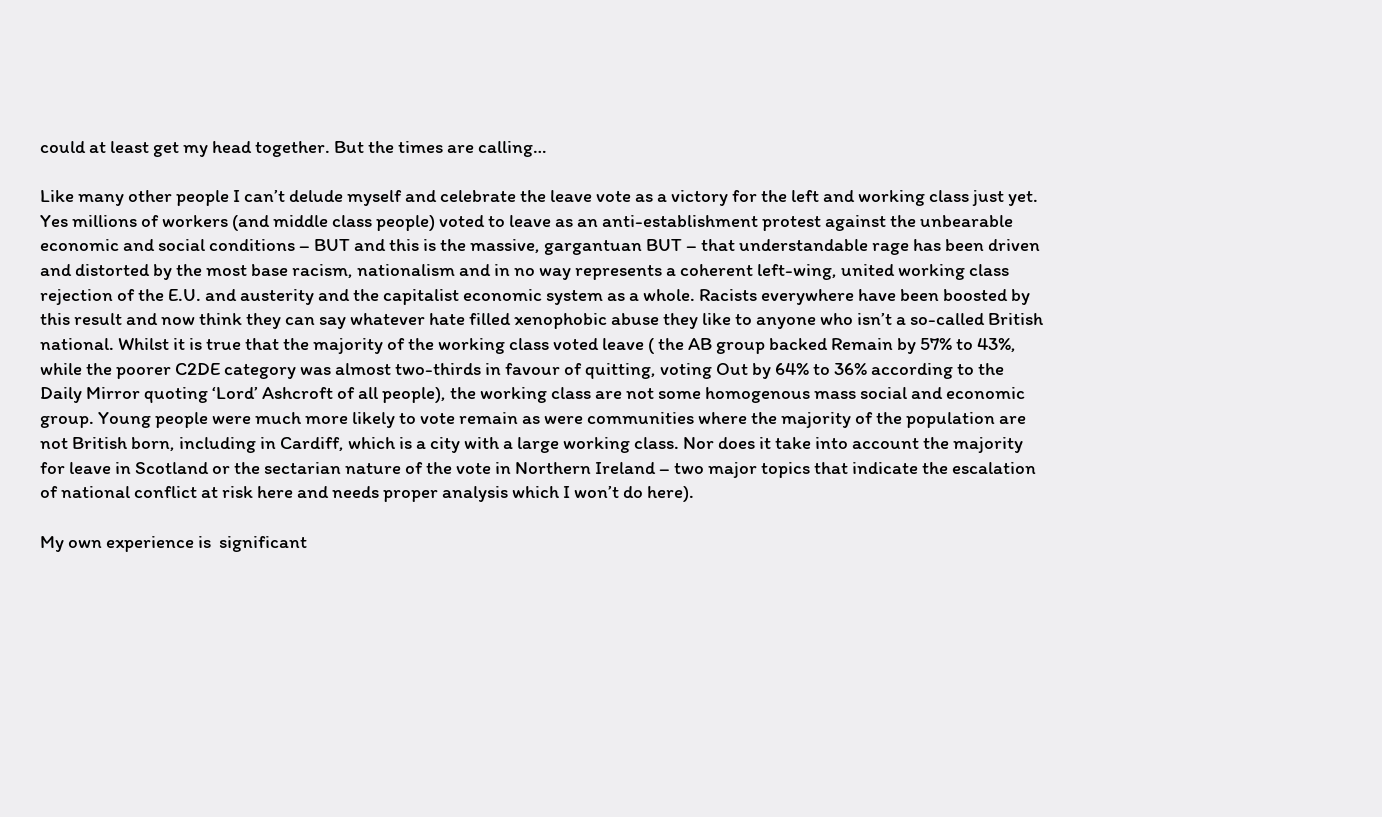could at least get my head together. But the times are calling…

Like many other people I can’t delude myself and celebrate the leave vote as a victory for the left and working class just yet. Yes millions of workers (and middle class people) voted to leave as an anti-establishment protest against the unbearable economic and social conditions – BUT and this is the massive, gargantuan BUT – that understandable rage has been driven and distorted by the most base racism, nationalism and in no way represents a coherent left-wing, united working class rejection of the E.U. and austerity and the capitalist economic system as a whole. Racists everywhere have been boosted by this result and now think they can say whatever hate filled xenophobic abuse they like to anyone who isn’t a so-called British national. Whilst it is true that the majority of the working class voted leave ( the AB group backed Remain by 57% to 43%, while the poorer C2DE category was almost two-thirds in favour of quitting, voting Out by 64% to 36% according to the Daily Mirror quoting ‘Lord’ Ashcroft of all people), the working class are not some homogenous mass social and economic group. Young people were much more likely to vote remain as were communities where the majority of the population are not British born, including in Cardiff, which is a city with a large working class. Nor does it take into account the majority for leave in Scotland or the sectarian nature of the vote in Northern Ireland – two major topics that indicate the escalation of national conflict at risk here and needs proper analysis which I won’t do here).

My own experience is  significant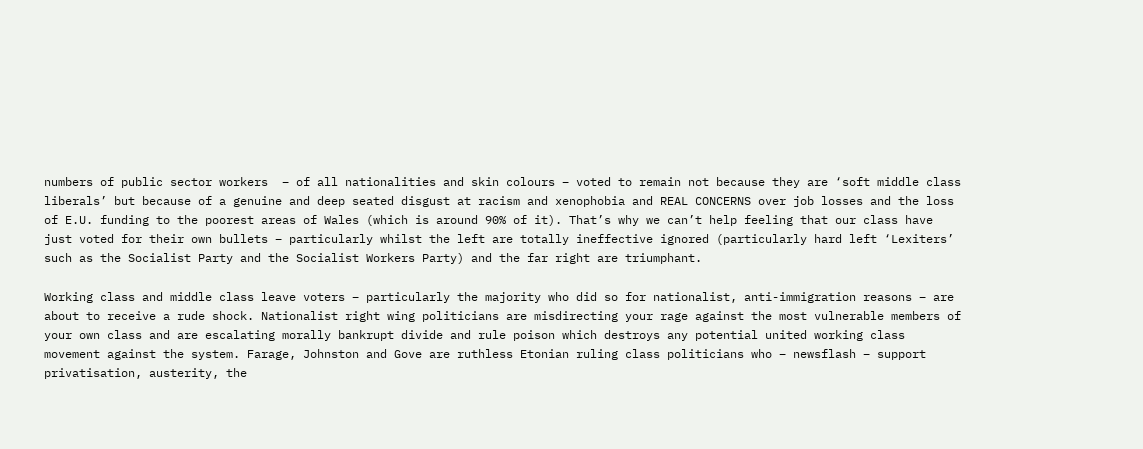numbers of public sector workers  – of all nationalities and skin colours – voted to remain not because they are ‘soft middle class liberals’ but because of a genuine and deep seated disgust at racism and xenophobia and REAL CONCERNS over job losses and the loss of E.U. funding to the poorest areas of Wales (which is around 90% of it). That’s why we can’t help feeling that our class have just voted for their own bullets – particularly whilst the left are totally ineffective ignored (particularly hard left ‘Lexiters’ such as the Socialist Party and the Socialist Workers Party) and the far right are triumphant.

Working class and middle class leave voters – particularly the majority who did so for nationalist, anti-immigration reasons – are about to receive a rude shock. Nationalist right wing politicians are misdirecting your rage against the most vulnerable members of your own class and are escalating morally bankrupt divide and rule poison which destroys any potential united working class movement against the system. Farage, Johnston and Gove are ruthless Etonian ruling class politicians who – newsflash – support privatisation, austerity, the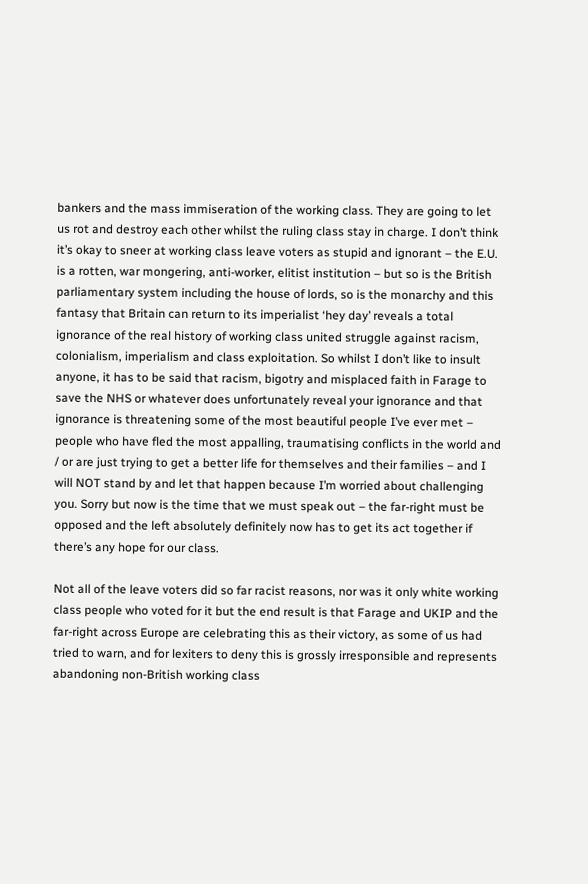bankers and the mass immiseration of the working class. They are going to let us rot and destroy each other whilst the ruling class stay in charge. I don’t think it’s okay to sneer at working class leave voters as stupid and ignorant – the E.U. is a rotten, war mongering, anti-worker, elitist institution – but so is the British parliamentary system including the house of lords, so is the monarchy and this  fantasy that Britain can return to its imperialist ‘hey day’ reveals a total ignorance of the real history of working class united struggle against racism, colonialism, imperialism and class exploitation. So whilst I don’t like to insult anyone, it has to be said that racism, bigotry and misplaced faith in Farage to save the NHS or whatever does unfortunately reveal your ignorance and that ignorance is threatening some of the most beautiful people I’ve ever met – people who have fled the most appalling, traumatising conflicts in the world and / or are just trying to get a better life for themselves and their families – and I will NOT stand by and let that happen because I’m worried about challenging you. Sorry but now is the time that we must speak out – the far-right must be opposed and the left absolutely definitely now has to get its act together if there’s any hope for our class.

Not all of the leave voters did so far racist reasons, nor was it only white working class people who voted for it but the end result is that Farage and UKIP and the far-right across Europe are celebrating this as their victory, as some of us had tried to warn, and for lexiters to deny this is grossly irresponsible and represents abandoning non-British working class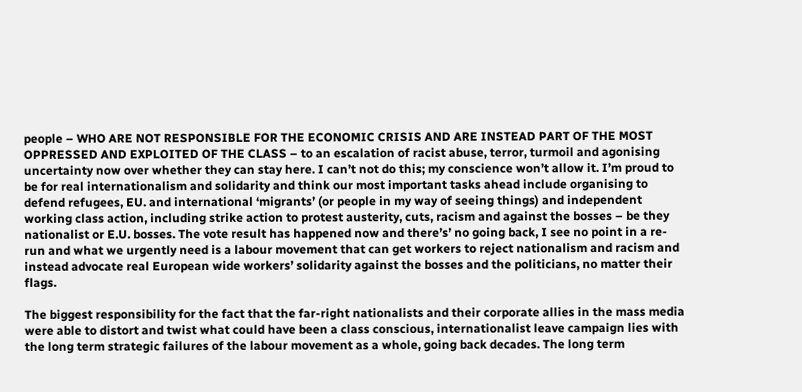people – WHO ARE NOT RESPONSIBLE FOR THE ECONOMIC CRISIS AND ARE INSTEAD PART OF THE MOST OPPRESSED AND EXPLOITED OF THE CLASS – to an escalation of racist abuse, terror, turmoil and agonising uncertainty now over whether they can stay here. I can’t not do this; my conscience won’t allow it. I’m proud to be for real internationalism and solidarity and think our most important tasks ahead include organising to defend refugees, EU. and international ‘migrants’ (or people in my way of seeing things) and independent working class action, including strike action to protest austerity, cuts, racism and against the bosses – be they nationalist or E.U. bosses. The vote result has happened now and there’s’ no going back, I see no point in a re-run and what we urgently need is a labour movement that can get workers to reject nationalism and racism and instead advocate real European wide workers’ solidarity against the bosses and the politicians, no matter their flags.

The biggest responsibility for the fact that the far-right nationalists and their corporate allies in the mass media were able to distort and twist what could have been a class conscious, internationalist leave campaign lies with the long term strategic failures of the labour movement as a whole, going back decades. The long term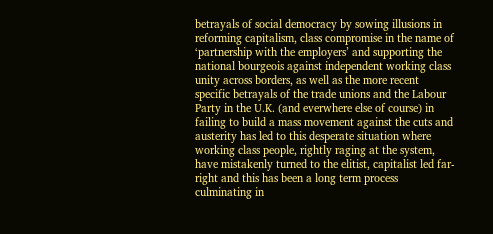betrayals of social democracy by sowing illusions in reforming capitalism, class compromise in the name of ‘partnership with the employers’ and supporting the national bourgeois against independent working class unity across borders, as well as the more recent  specific betrayals of the trade unions and the Labour Party in the U.K. (and everwhere else of course) in failing to build a mass movement against the cuts and austerity has led to this desperate situation where working class people, rightly raging at the system, have mistakenly turned to the elitist, capitalist led far-right and this has been a long term process culminating in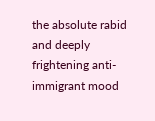the absolute rabid and deeply frightening anti-immigrant mood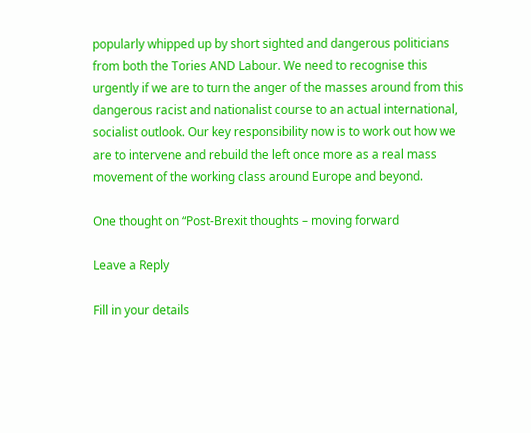popularly whipped up by short sighted and dangerous politicians from both the Tories AND Labour. We need to recognise this urgently if we are to turn the anger of the masses around from this dangerous racist and nationalist course to an actual international, socialist outlook. Our key responsibility now is to work out how we are to intervene and rebuild the left once more as a real mass movement of the working class around Europe and beyond.

One thought on “Post-Brexit thoughts – moving forward

Leave a Reply

Fill in your details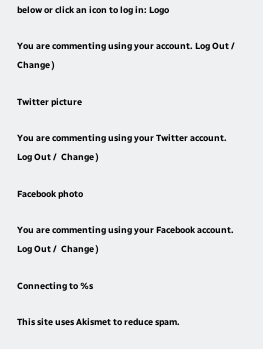below or click an icon to log in: Logo

You are commenting using your account. Log Out /  Change )

Twitter picture

You are commenting using your Twitter account. Log Out /  Change )

Facebook photo

You are commenting using your Facebook account. Log Out /  Change )

Connecting to %s

This site uses Akismet to reduce spam.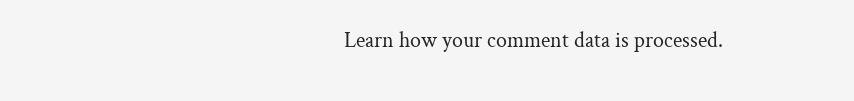Learn how your comment data is processed.